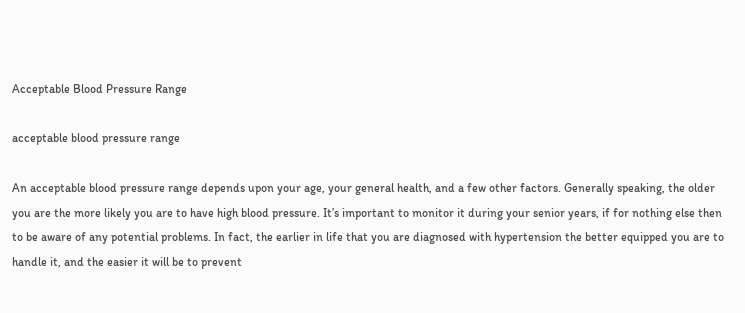Acceptable Blood Pressure Range

acceptable blood pressure range

An acceptable blood pressure range depends upon your age, your general health, and a few other factors. Generally speaking, the older you are the more likely you are to have high blood pressure. It’s important to monitor it during your senior years, if for nothing else then to be aware of any potential problems. In fact, the earlier in life that you are diagnosed with hypertension the better equipped you are to handle it, and the easier it will be to prevent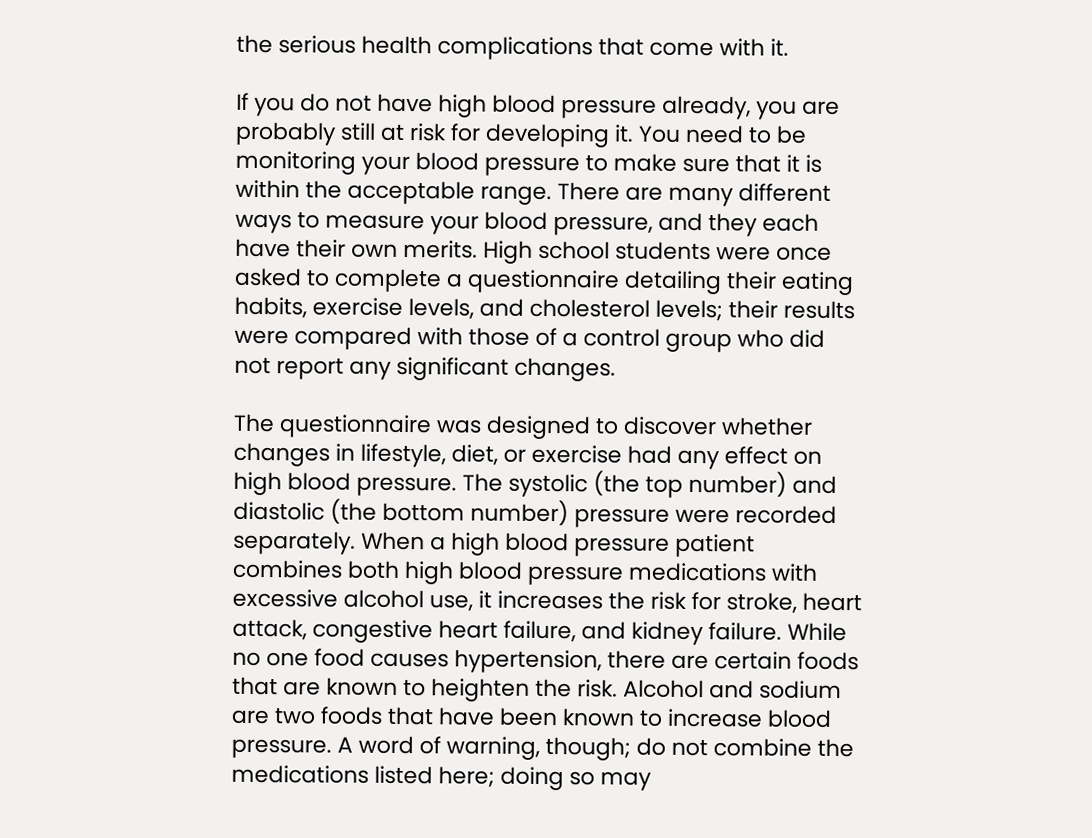the serious health complications that come with it.

If you do not have high blood pressure already, you are probably still at risk for developing it. You need to be monitoring your blood pressure to make sure that it is within the acceptable range. There are many different ways to measure your blood pressure, and they each have their own merits. High school students were once asked to complete a questionnaire detailing their eating habits, exercise levels, and cholesterol levels; their results were compared with those of a control group who did not report any significant changes.

The questionnaire was designed to discover whether changes in lifestyle, diet, or exercise had any effect on high blood pressure. The systolic (the top number) and diastolic (the bottom number) pressure were recorded separately. When a high blood pressure patient combines both high blood pressure medications with excessive alcohol use, it increases the risk for stroke, heart attack, congestive heart failure, and kidney failure. While no one food causes hypertension, there are certain foods that are known to heighten the risk. Alcohol and sodium are two foods that have been known to increase blood pressure. A word of warning, though; do not combine the medications listed here; doing so may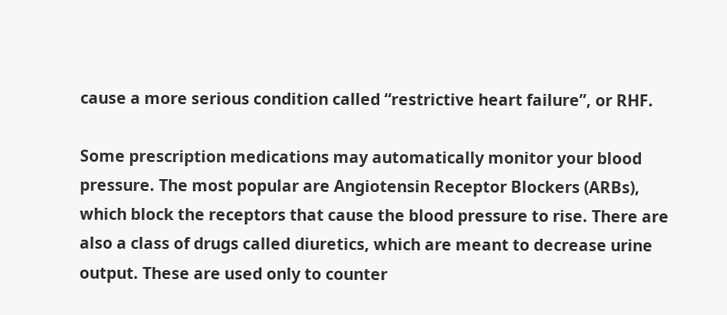cause a more serious condition called “restrictive heart failure”, or RHF.

Some prescription medications may automatically monitor your blood pressure. The most popular are Angiotensin Receptor Blockers (ARBs), which block the receptors that cause the blood pressure to rise. There are also a class of drugs called diuretics, which are meant to decrease urine output. These are used only to counter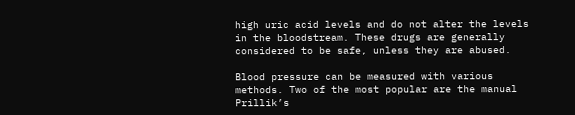high uric acid levels and do not alter the levels in the bloodstream. These drugs are generally considered to be safe, unless they are abused.

Blood pressure can be measured with various methods. Two of the most popular are the manual Prillik’s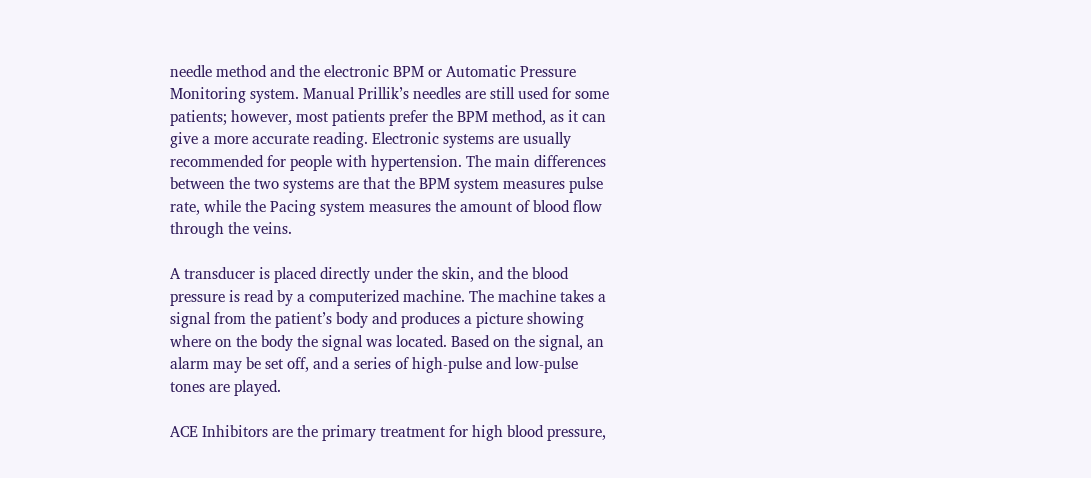needle method and the electronic BPM or Automatic Pressure Monitoring system. Manual Prillik’s needles are still used for some patients; however, most patients prefer the BPM method, as it can give a more accurate reading. Electronic systems are usually recommended for people with hypertension. The main differences between the two systems are that the BPM system measures pulse rate, while the Pacing system measures the amount of blood flow through the veins.

A transducer is placed directly under the skin, and the blood pressure is read by a computerized machine. The machine takes a signal from the patient’s body and produces a picture showing where on the body the signal was located. Based on the signal, an alarm may be set off, and a series of high-pulse and low-pulse tones are played.

ACE Inhibitors are the primary treatment for high blood pressure,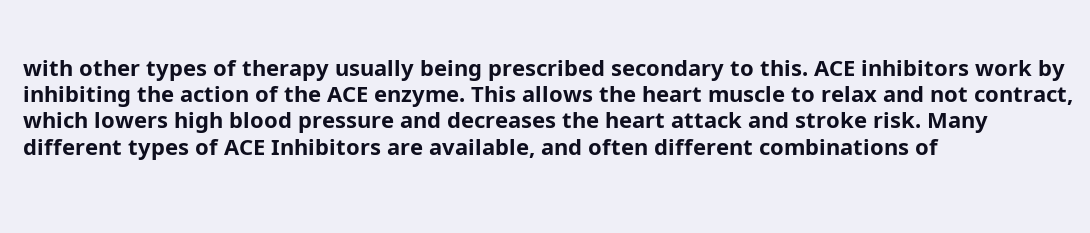with other types of therapy usually being prescribed secondary to this. ACE inhibitors work by inhibiting the action of the ACE enzyme. This allows the heart muscle to relax and not contract, which lowers high blood pressure and decreases the heart attack and stroke risk. Many different types of ACE Inhibitors are available, and often different combinations of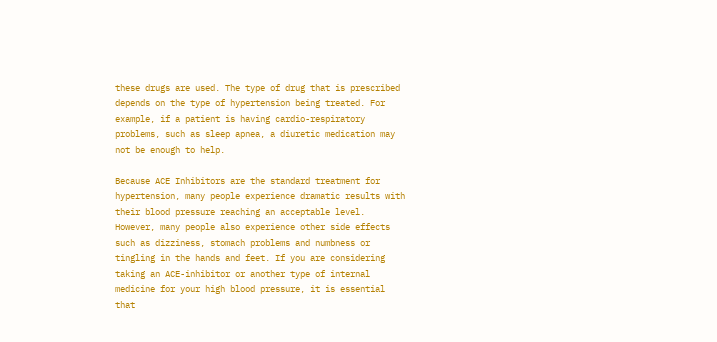these drugs are used. The type of drug that is prescribed depends on the type of hypertension being treated. For example, if a patient is having cardio-respiratory problems, such as sleep apnea, a diuretic medication may not be enough to help.

Because ACE Inhibitors are the standard treatment for hypertension, many people experience dramatic results with their blood pressure reaching an acceptable level. However, many people also experience other side effects such as dizziness, stomach problems and numbness or tingling in the hands and feet. If you are considering taking an ACE-inhibitor or another type of internal medicine for your high blood pressure, it is essential that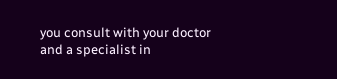you consult with your doctor and a specialist in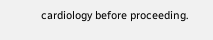cardiology before proceeding.